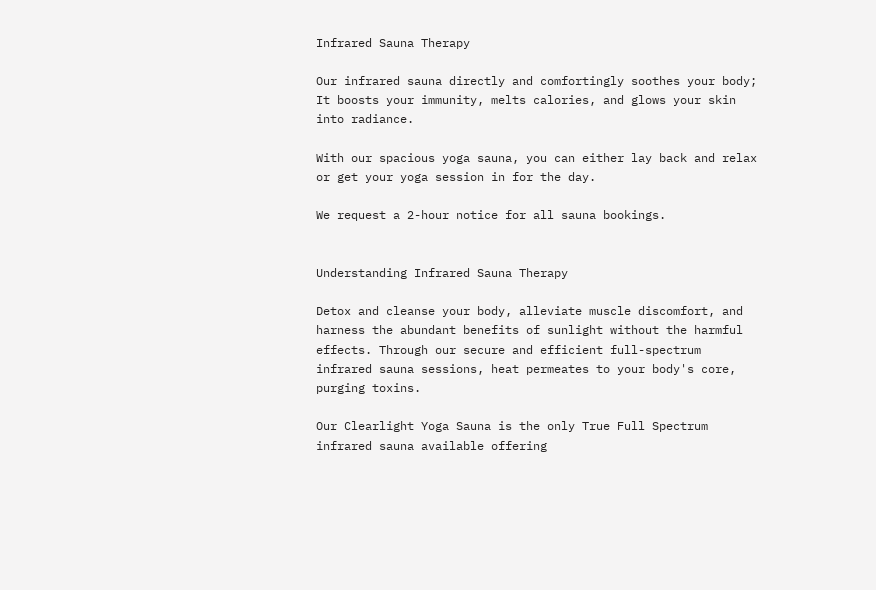Infrared Sauna Therapy

Our infrared sauna directly and comfortingly soothes your body; It boosts your immunity, melts calories, and glows your skin into radiance.

With our spacious yoga sauna, you can either lay back and relax or get your yoga session in for the day.

We request a 2-hour notice for all sauna bookings.


Understanding Infrared Sauna Therapy

Detox and cleanse your body, alleviate muscle discomfort, and harness the abundant benefits of sunlight without the harmful effects. Through our secure and efficient full-spectrum infrared sauna sessions, heat permeates to your body's core, purging toxins.

Our Clearlight Yoga Sauna is the only True Full Spectrum infrared sauna available offering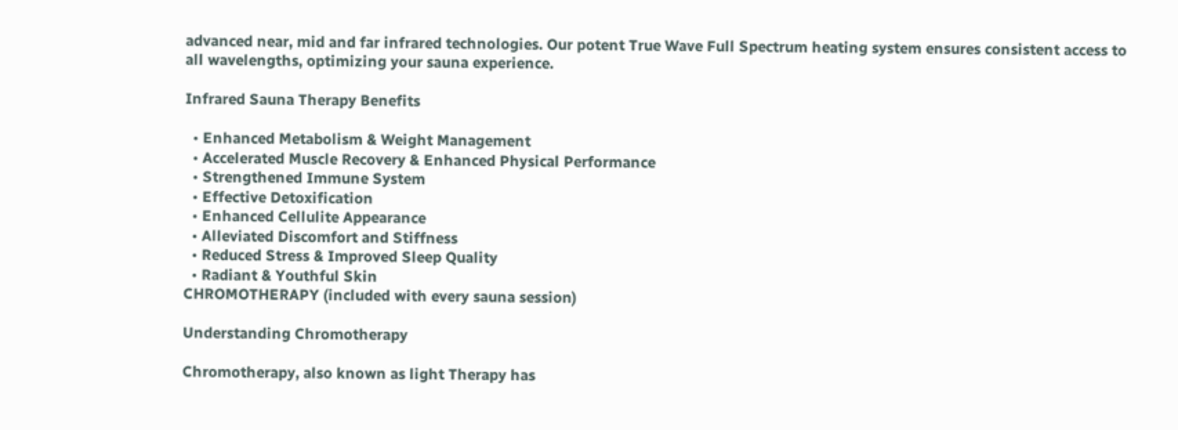advanced near, mid and far infrared technologies. Our potent True Wave Full Spectrum heating system ensures consistent access to all wavelengths, optimizing your sauna experience.

Infrared Sauna Therapy Benefits

  • Enhanced Metabolism & Weight Management
  • Accelerated Muscle Recovery & Enhanced Physical Performance
  • Strengthened Immune System
  • Effective Detoxification
  • Enhanced Cellulite Appearance
  • Alleviated Discomfort and Stiffness
  • Reduced Stress & Improved Sleep Quality
  • Radiant & Youthful Skin
CHROMOTHERAPY (included with every sauna session)

Understanding Chromotherapy

Chromotherapy, also known as light Therapy has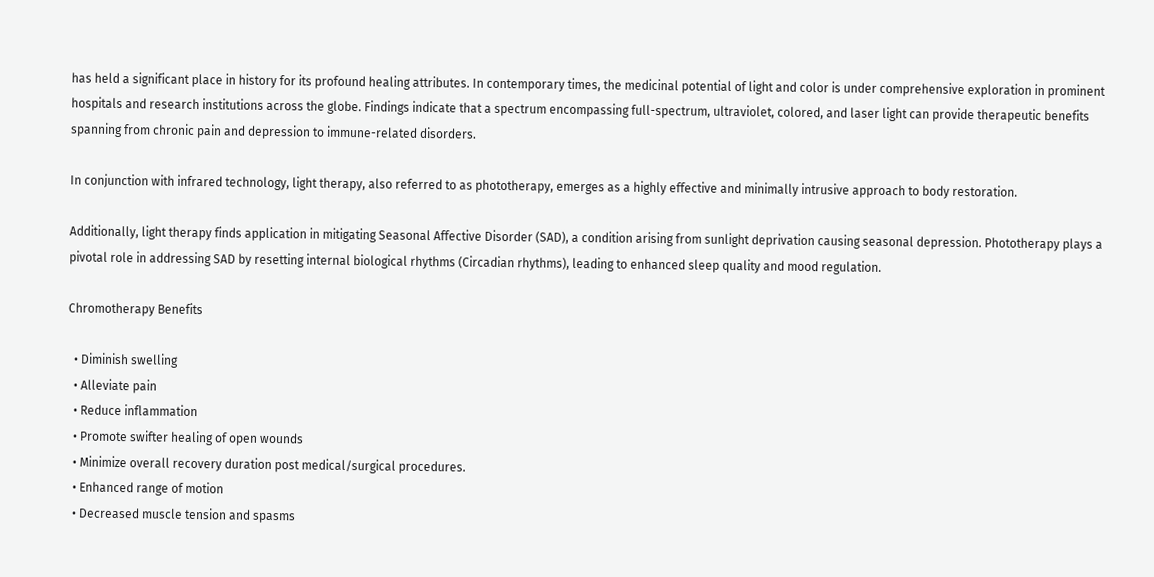has held a significant place in history for its profound healing attributes. In contemporary times, the medicinal potential of light and color is under comprehensive exploration in prominent hospitals and research institutions across the globe. Findings indicate that a spectrum encompassing full-spectrum, ultraviolet, colored, and laser light can provide therapeutic benefits spanning from chronic pain and depression to immune-related disorders.

In conjunction with infrared technology, light therapy, also referred to as phototherapy, emerges as a highly effective and minimally intrusive approach to body restoration.

Additionally, light therapy finds application in mitigating Seasonal Affective Disorder (SAD), a condition arising from sunlight deprivation causing seasonal depression. Phototherapy plays a pivotal role in addressing SAD by resetting internal biological rhythms (Circadian rhythms), leading to enhanced sleep quality and mood regulation.

Chromotherapy Benefits

  • Diminish swelling
  • Alleviate pain
  • Reduce inflammation
  • Promote swifter healing of open wounds
  • Minimize overall recovery duration post medical/surgical procedures.
  • Enhanced range of motion
  • Decreased muscle tension and spasms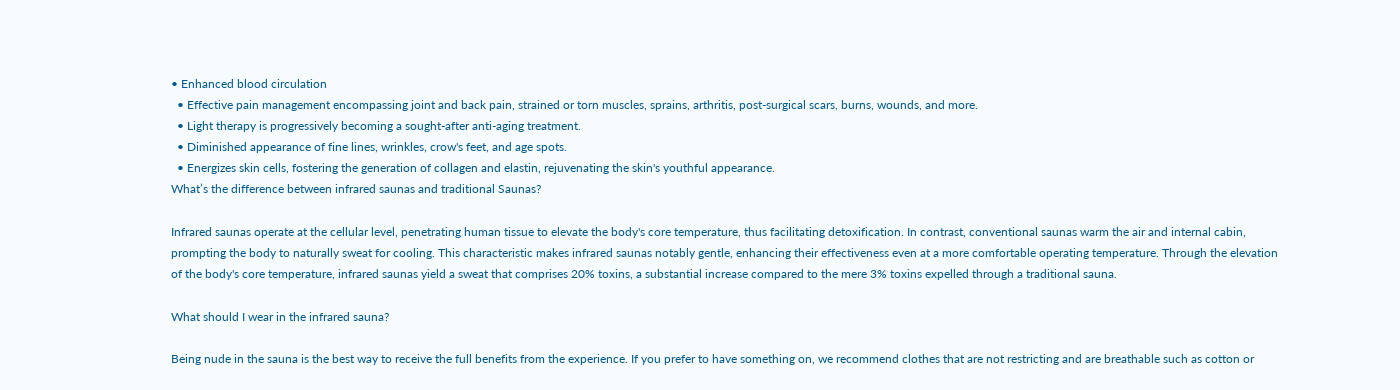• Enhanced blood circulation
  • Effective pain management encompassing joint and back pain, strained or torn muscles, sprains, arthritis, post-surgical scars, burns, wounds, and more.
  • Light therapy is progressively becoming a sought-after anti-aging treatment.
  • Diminished appearance of fine lines, wrinkles, crow's feet, and age spots.
  • Energizes skin cells, fostering the generation of collagen and elastin, rejuvenating the skin's youthful appearance.
What’s the difference between infrared saunas and traditional Saunas?

Infrared saunas operate at the cellular level, penetrating human tissue to elevate the body's core temperature, thus facilitating detoxification. In contrast, conventional saunas warm the air and internal cabin, prompting the body to naturally sweat for cooling. This characteristic makes infrared saunas notably gentle, enhancing their effectiveness even at a more comfortable operating temperature. Through the elevation of the body's core temperature, infrared saunas yield a sweat that comprises 20% toxins, a substantial increase compared to the mere 3% toxins expelled through a traditional sauna.

What should I wear in the infrared sauna?

Being nude in the sauna is the best way to receive the full benefits from the experience. If you prefer to have something on, we recommend clothes that are not restricting and are breathable such as cotton or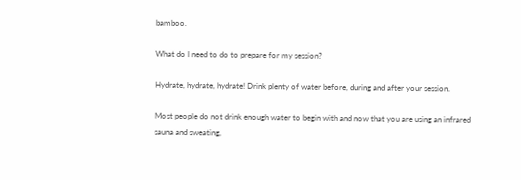bamboo.

What do I need to do to prepare for my session?

Hydrate, hydrate, hydrate! Drink plenty of water before, during and after your session.

Most people do not drink enough water to begin with and now that you are using an infrared sauna and sweating,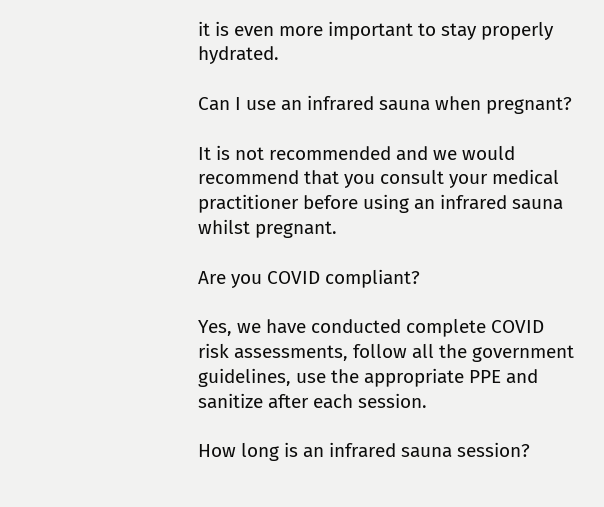it is even more important to stay properly hydrated.

Can I use an infrared sauna when pregnant?

It is not recommended and we would recommend that you consult your medical practitioner before using an infrared sauna whilst pregnant.

Are you COVID compliant?

Yes, we have conducted complete COVID risk assessments, follow all the government guidelines, use the appropriate PPE and sanitize after each session.

How long is an infrared sauna session?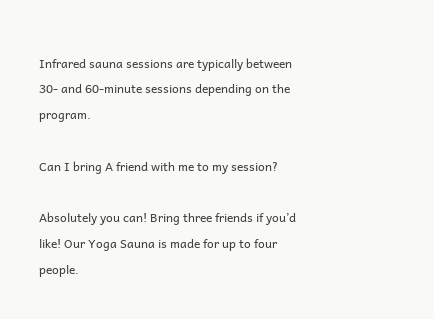Infrared sauna sessions are typically between 30- and 60-minute sessions depending on the program.

Can I bring A friend with me to my session?

Absolutely you can! Bring three friends if you’d like! Our Yoga Sauna is made for up to four people.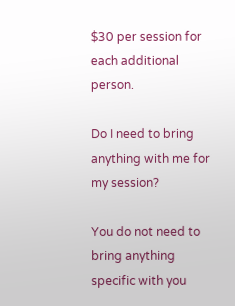$30 per session for each additional person.

Do I need to bring anything with me for my session?

You do not need to bring anything specific with you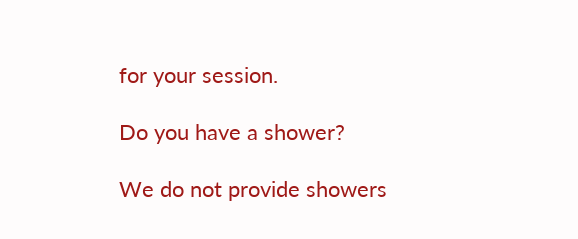for your session.

Do you have a shower?

We do not provide showers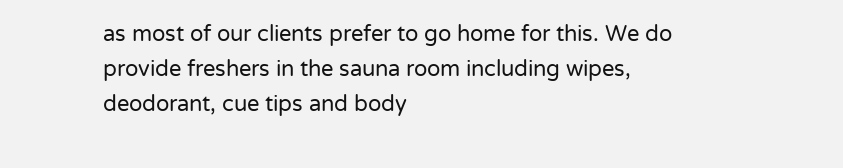as most of our clients prefer to go home for this. We do provide freshers in the sauna room including wipes, deodorant, cue tips and body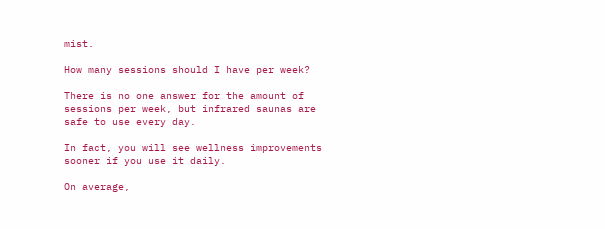mist.

How many sessions should I have per week?

There is no one answer for the amount of sessions per week, but infrared saunas are safe to use every day.

In fact, you will see wellness improvements sooner if you use it daily.

On average,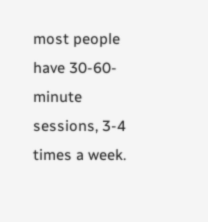most people have 30-60-minute sessions, 3-4 times a week.